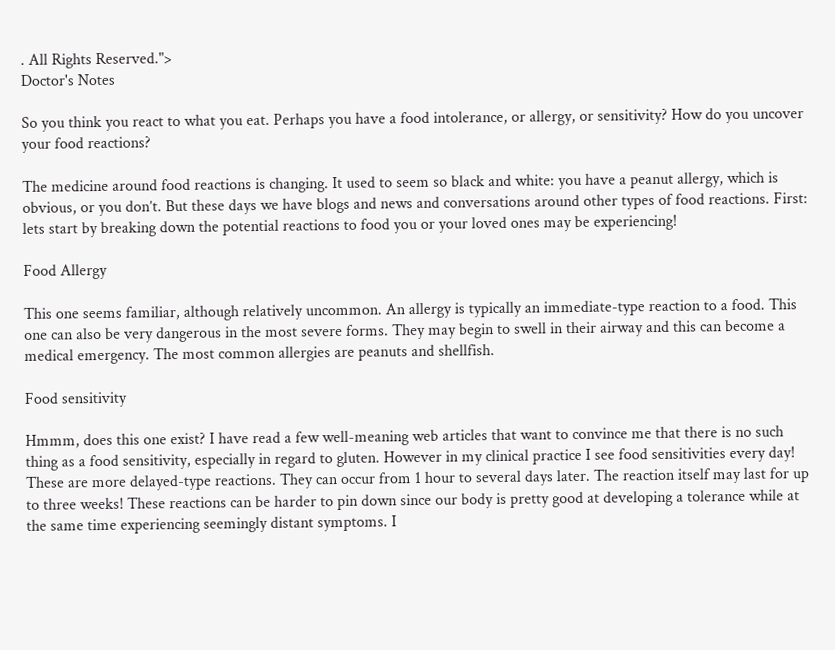. All Rights Reserved.">
Doctor's Notes

So you think you react to what you eat. Perhaps you have a food intolerance, or allergy, or sensitivity? How do you uncover your food reactions?

The medicine around food reactions is changing. It used to seem so black and white: you have a peanut allergy, which is obvious, or you don’t. But these days we have blogs and news and conversations around other types of food reactions. First: lets start by breaking down the potential reactions to food you or your loved ones may be experiencing!

Food Allergy

This one seems familiar, although relatively uncommon. An allergy is typically an immediate-type reaction to a food. This one can also be very dangerous in the most severe forms. They may begin to swell in their airway and this can become a medical emergency. The most common allergies are peanuts and shellfish.

Food sensitivity

Hmmm, does this one exist? I have read a few well-meaning web articles that want to convince me that there is no such thing as a food sensitivity, especially in regard to gluten. However in my clinical practice I see food sensitivities every day! These are more delayed-type reactions. They can occur from 1 hour to several days later. The reaction itself may last for up to three weeks! These reactions can be harder to pin down since our body is pretty good at developing a tolerance while at the same time experiencing seemingly distant symptoms. I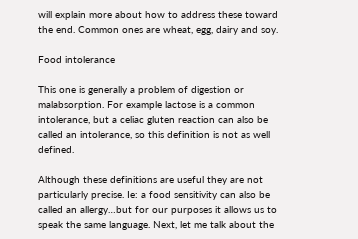will explain more about how to address these toward the end. Common ones are wheat, egg, dairy and soy.

Food intolerance

This one is generally a problem of digestion or malabsorption. For example lactose is a common intolerance, but a celiac gluten reaction can also be called an intolerance, so this definition is not as well defined.

Although these definitions are useful they are not particularly precise. Ie: a food sensitivity can also be called an allergy…but for our purposes it allows us to speak the same language. Next, let me talk about the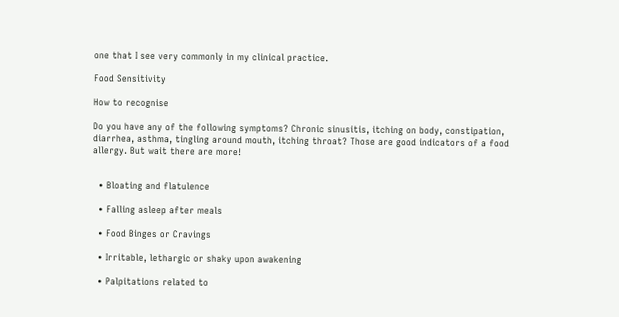one that I see very commonly in my clinical practice.

Food Sensitivity

How to recognise

Do you have any of the following symptoms? Chronic sinusitis, itching on body, constipation, diarrhea, asthma, tingling around mouth, itching throat? Those are good indicators of a food allergy. But wait there are more!


  • Bloating and flatulence

  • Falling asleep after meals

  • Food Binges or Cravings

  • Irritable, lethargic or shaky upon awakening

  • Palpitations related to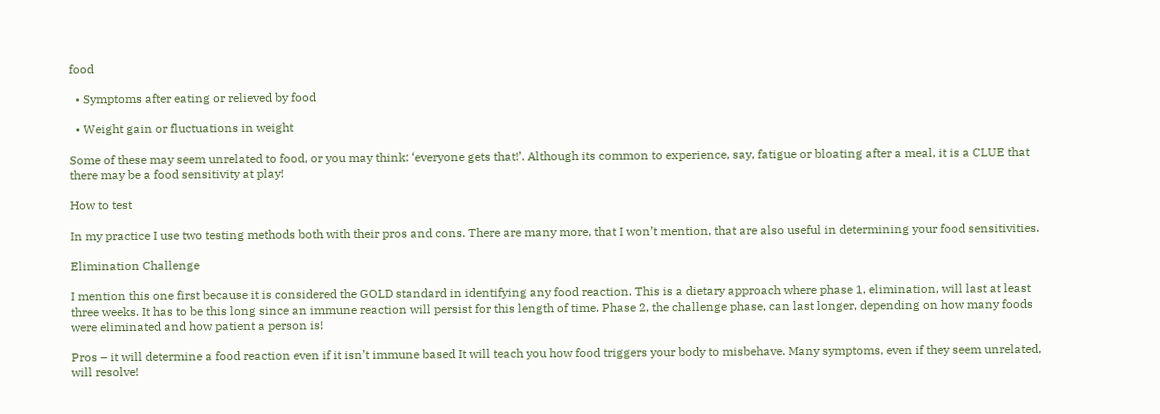food

  • Symptoms after eating or relieved by food

  • Weight gain or fluctuations in weight

Some of these may seem unrelated to food, or you may think: ‘everyone gets that!’. Although its common to experience, say, fatigue or bloating after a meal, it is a CLUE that there may be a food sensitivity at play!

How to test

In my practice I use two testing methods both with their pros and cons. There are many more, that I won’t mention, that are also useful in determining your food sensitivities.

Elimination Challenge

I mention this one first because it is considered the GOLD standard in identifying any food reaction. This is a dietary approach where phase 1, elimination, will last at least three weeks. It has to be this long since an immune reaction will persist for this length of time. Phase 2, the challenge phase, can last longer, depending on how many foods were eliminated and how patient a person is!

Pros – it will determine a food reaction even if it isn’t immune based It will teach you how food triggers your body to misbehave. Many symptoms, even if they seem unrelated, will resolve!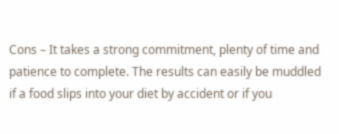Cons – It takes a strong commitment, plenty of time and patience to complete. The results can easily be muddled if a food slips into your diet by accident or if you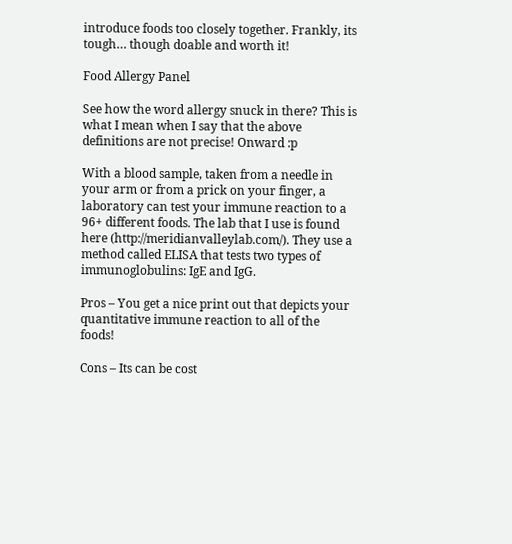introduce foods too closely together. Frankly, its tough… though doable and worth it!

Food Allergy Panel

See how the word allergy snuck in there? This is what I mean when I say that the above definitions are not precise! Onward :p

With a blood sample, taken from a needle in your arm or from a prick on your finger, a laboratory can test your immune reaction to a 96+ different foods. The lab that I use is found here (http://meridianvalleylab.com/). They use a method called ELISA that tests two types of immunoglobulins: IgE and IgG.

Pros – You get a nice print out that depicts your quantitative immune reaction to all of the foods!

Cons – Its can be cost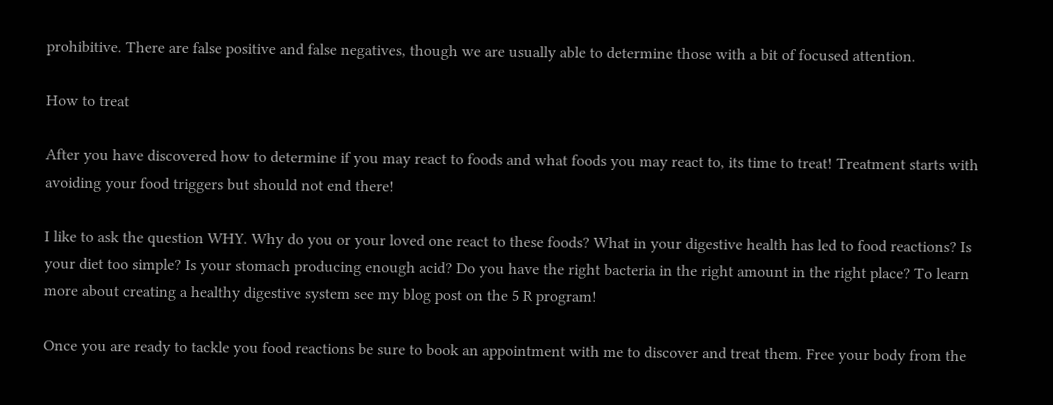prohibitive. There are false positive and false negatives, though we are usually able to determine those with a bit of focused attention.

How to treat

After you have discovered how to determine if you may react to foods and what foods you may react to, its time to treat! Treatment starts with avoiding your food triggers but should not end there!

I like to ask the question WHY. Why do you or your loved one react to these foods? What in your digestive health has led to food reactions? Is your diet too simple? Is your stomach producing enough acid? Do you have the right bacteria in the right amount in the right place? To learn more about creating a healthy digestive system see my blog post on the 5 R program!

Once you are ready to tackle you food reactions be sure to book an appointment with me to discover and treat them. Free your body from the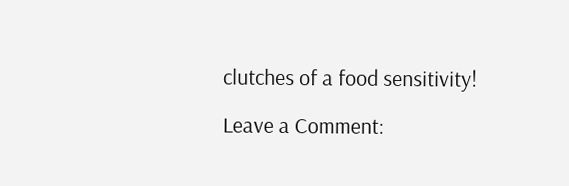clutches of a food sensitivity!

Leave a Comment: